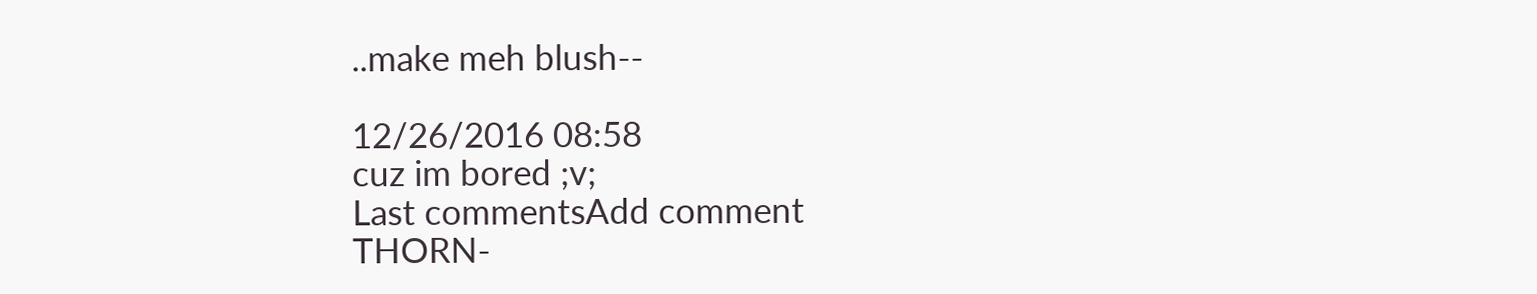..make meh blush--

12/26/2016 08:58
cuz im bored ;v;
Last commentsAdd comment
THORN-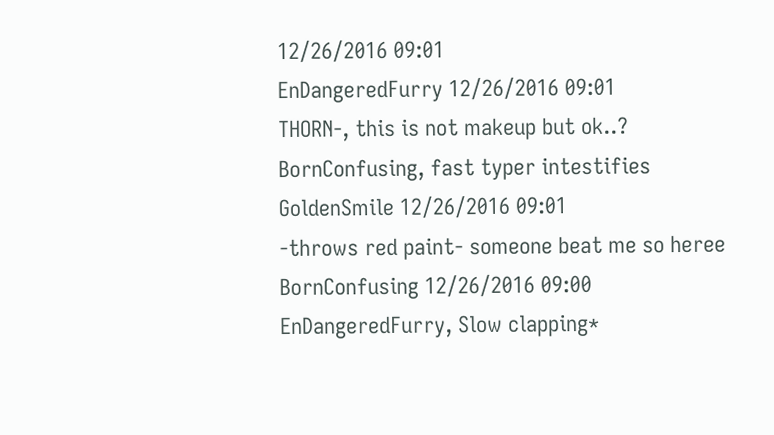12/26/2016 09:01
EnDangeredFurry 12/26/2016 09:01
THORN-, this is not makeup but ok..?
BornConfusing, fast typer intestifies
GoldenSmile 12/26/2016 09:01
-throws red paint- someone beat me so heree
BornConfusing 12/26/2016 09:00
EnDangeredFurry, Slow clapping*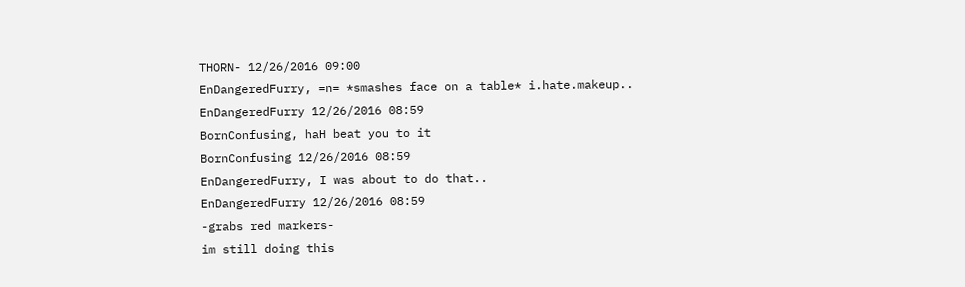THORN- 12/26/2016 09:00
EnDangeredFurry, =n= *smashes face on a table* i.hate.makeup..
EnDangeredFurry 12/26/2016 08:59
BornConfusing, haH beat you to it
BornConfusing 12/26/2016 08:59
EnDangeredFurry, I was about to do that..
EnDangeredFurry 12/26/2016 08:59
-grabs red markers-
im still doing this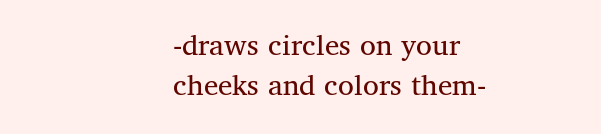-draws circles on your cheeks and colors them-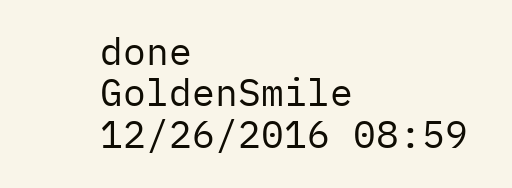done
GoldenSmile 12/26/2016 08:59